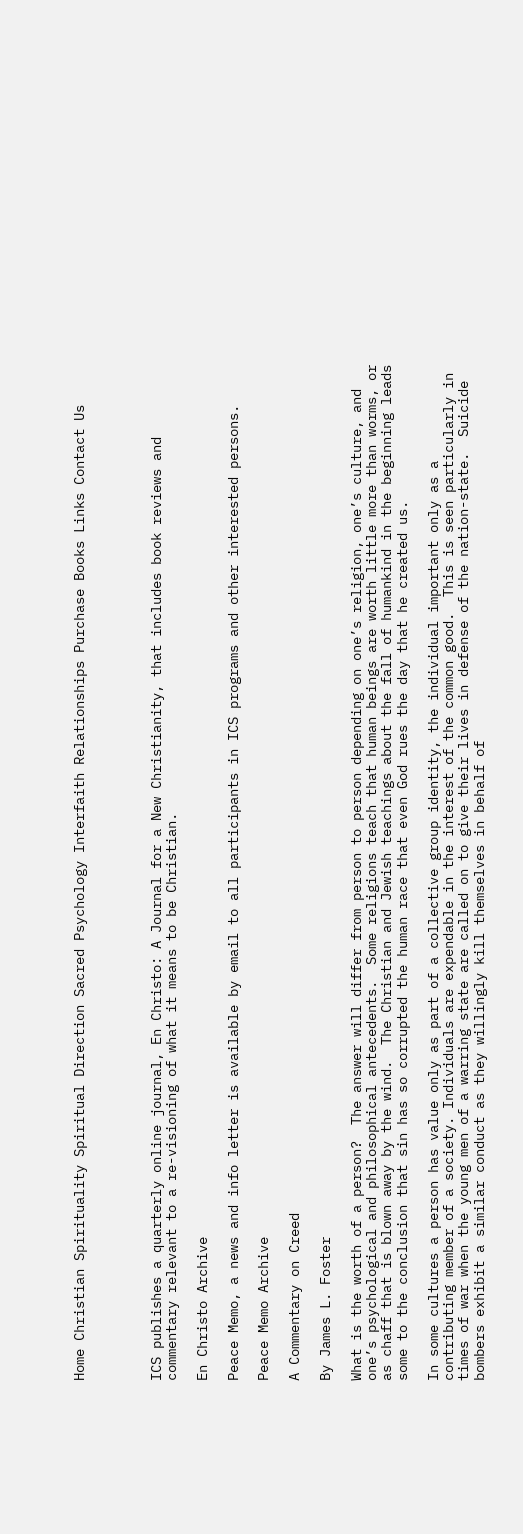Home Christian Spirituality Spiritual Direction Sacred Psychology Interfaith Relationships Purchase Books Links Contact Us




ICS publishes a quarterly online journal, En Christo: A Journal for a New Christianity, that includes book reviews and commentary relevant to a re-visioning of what it means to be Christian.

En Christo Archive

Peace Memo, a news and info letter is available by email to all participants in ICS programs and other interested persons.

Peace Memo Archive

A Commentary on Creed

By James L. Foster

What is the worth of a person?  The answer will differ from person to person depending on one’s religion, one’s culture, and one’s psychological and philosophical antecedents.  Some religions teach that human beings are worth little more than worms, or as chaff that is blown away by the wind.  The Christian and Jewish teachings about the fall of humankind in the beginning leads some to the conclusion that sin has so corrupted the human race that even God rues the day that he created us.

In some cultures a person has value only as part of a collective group identity, the individual important only as a contributing member of a society. Individuals are expendable in the interest of the common good.  This is seen particularly in times of war when the young men of a warring state are called on to give their lives in defense of the nation-state.  Suicide bombers exhibit a similar conduct as they willingly kill themselves in behalf of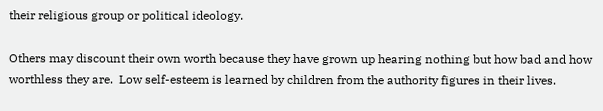their religious group or political ideology.

Others may discount their own worth because they have grown up hearing nothing but how bad and how worthless they are.  Low self-esteem is learned by children from the authority figures in their lives.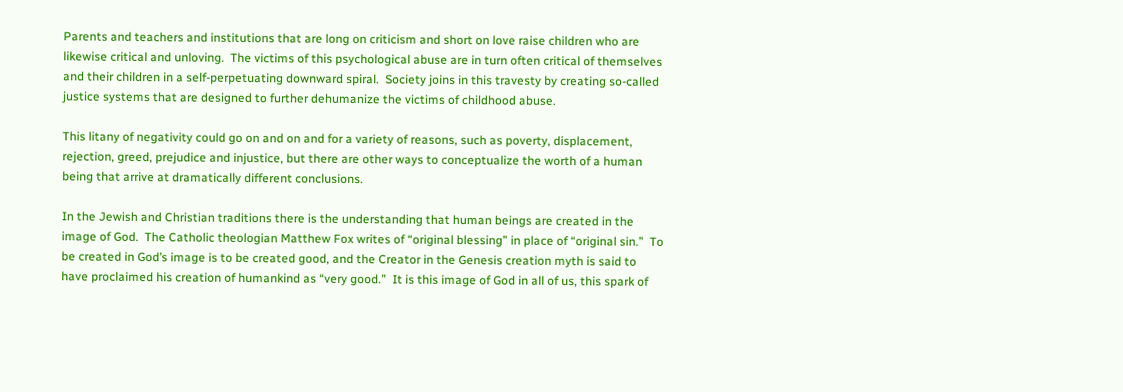Parents and teachers and institutions that are long on criticism and short on love raise children who are likewise critical and unloving.  The victims of this psychological abuse are in turn often critical of themselves and their children in a self-perpetuating downward spiral.  Society joins in this travesty by creating so-called justice systems that are designed to further dehumanize the victims of childhood abuse.

This litany of negativity could go on and on and for a variety of reasons, such as poverty, displacement, rejection, greed, prejudice and injustice, but there are other ways to conceptualize the worth of a human being that arrive at dramatically different conclusions.

In the Jewish and Christian traditions there is the understanding that human beings are created in the image of God.  The Catholic theologian Matthew Fox writes of “original blessing” in place of “original sin.”  To be created in God’s image is to be created good, and the Creator in the Genesis creation myth is said to have proclaimed his creation of humankind as “very good.”  It is this image of God in all of us, this spark of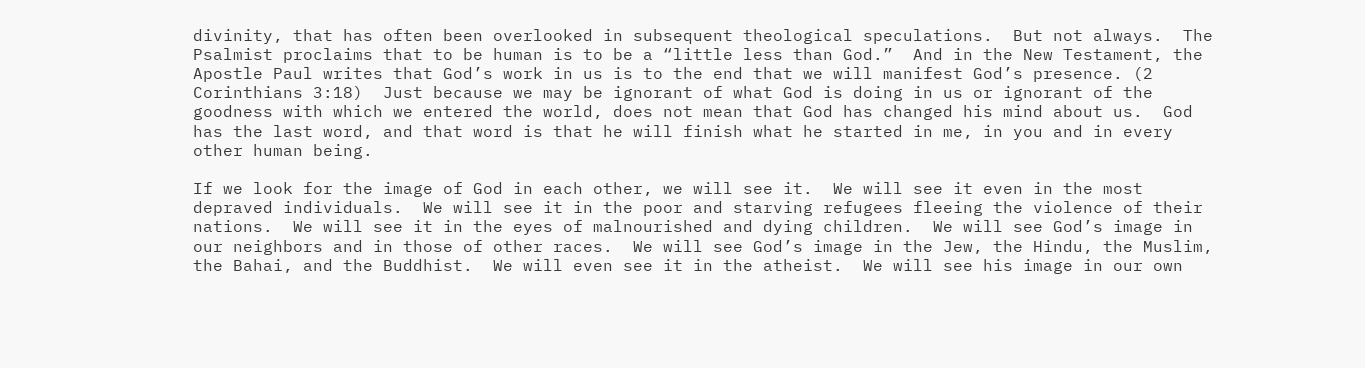divinity, that has often been overlooked in subsequent theological speculations.  But not always.  The Psalmist proclaims that to be human is to be a “little less than God.”  And in the New Testament, the Apostle Paul writes that God’s work in us is to the end that we will manifest God’s presence. (2 Corinthians 3:18)  Just because we may be ignorant of what God is doing in us or ignorant of the goodness with which we entered the world, does not mean that God has changed his mind about us.  God has the last word, and that word is that he will finish what he started in me, in you and in every other human being.

If we look for the image of God in each other, we will see it.  We will see it even in the most depraved individuals.  We will see it in the poor and starving refugees fleeing the violence of their nations.  We will see it in the eyes of malnourished and dying children.  We will see God’s image in our neighbors and in those of other races.  We will see God’s image in the Jew, the Hindu, the Muslim, the Bahai, and the Buddhist.  We will even see it in the atheist.  We will see his image in our own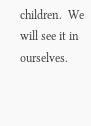children.  We will see it in ourselves.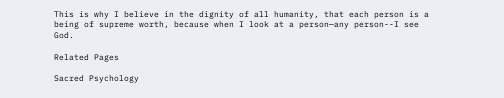This is why I believe in the dignity of all humanity, that each person is a being of supreme worth, because when I look at a person—any person--I see God.

Related Pages

Sacred Psychology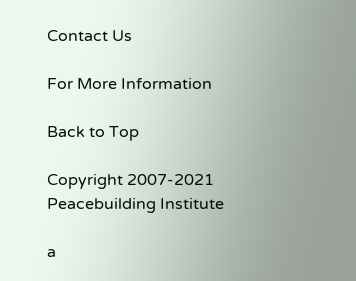Contact Us

For More Information

Back to Top

Copyright 2007-2021 Peacebuilding Institute

a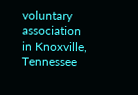voluntary association
in Knoxville, Tennessee